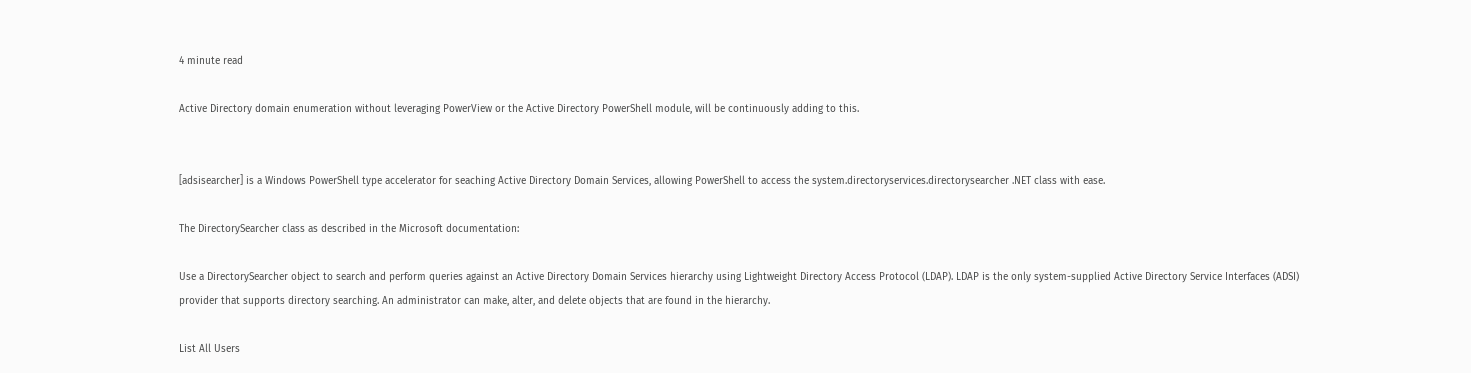4 minute read

Active Directory domain enumeration without leveraging PowerView or the Active Directory PowerShell module, will be continuously adding to this.


[adsisearcher] is a Windows PowerShell type accelerator for seaching Active Directory Domain Services, allowing PowerShell to access the system.directoryservices.directorysearcher .NET class with ease.

The DirectorySearcher class as described in the Microsoft documentation:

Use a DirectorySearcher object to search and perform queries against an Active Directory Domain Services hierarchy using Lightweight Directory Access Protocol (LDAP). LDAP is the only system-supplied Active Directory Service Interfaces (ADSI) provider that supports directory searching. An administrator can make, alter, and delete objects that are found in the hierarchy.

List All Users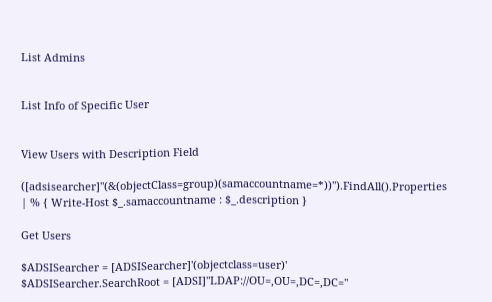List Admins


List Info of Specific User


View Users with Description Field

([adsisearcher]"(&(objectClass=group)(samaccountname=*))").FindAll().Properties | % { Write-Host $_.samaccountname : $_.description }

Get Users

$ADSISearcher = [ADSISearcher]'(objectclass=user)'
$ADSISearcher.SearchRoot = [ADSI]"LDAP://OU=,OU=,DC=,DC="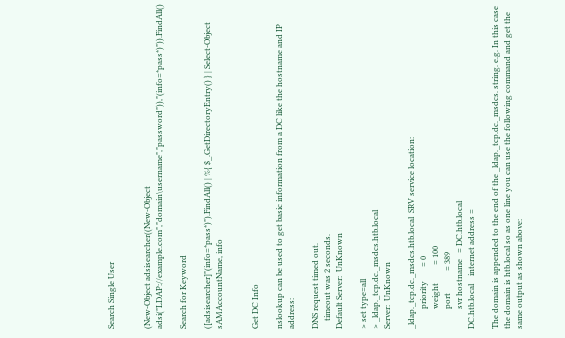Search Single User


(New-Object adsisearcher((New-Object adsi("LDAP://example.com","domain\username","password")),"(info=*pass*)")).FindAll()

Search for Keyword

([adsisearcher]"(info=*pass*)").FindAll() | %{ $_.GetDirectoryEntry() } | Select-Object sAMAccountName, info


Get DC Info

nslookup can be used to get basic information from a DC like the hostname and IP address:

DNS request timed out.
    timeout was 2 seconds.
Default Server:  UnKnown

> set type=all
> _ldap._tcp.dc._msdcs.htb.local
Server:  UnKnown

_ldap._tcp.dc._msdcs.htb.local  SRV service location:
          priority       = 0
          weight         = 100
          port           = 389
          svr hostname   = DC.htb.local
DC.htb.local    internet address =

The domain is appended to the end of the _ldap._tcp.dc._msdcs. string. e.g. In this case the domain is htb.local so as one line you can use the following command and get the same output as shown above: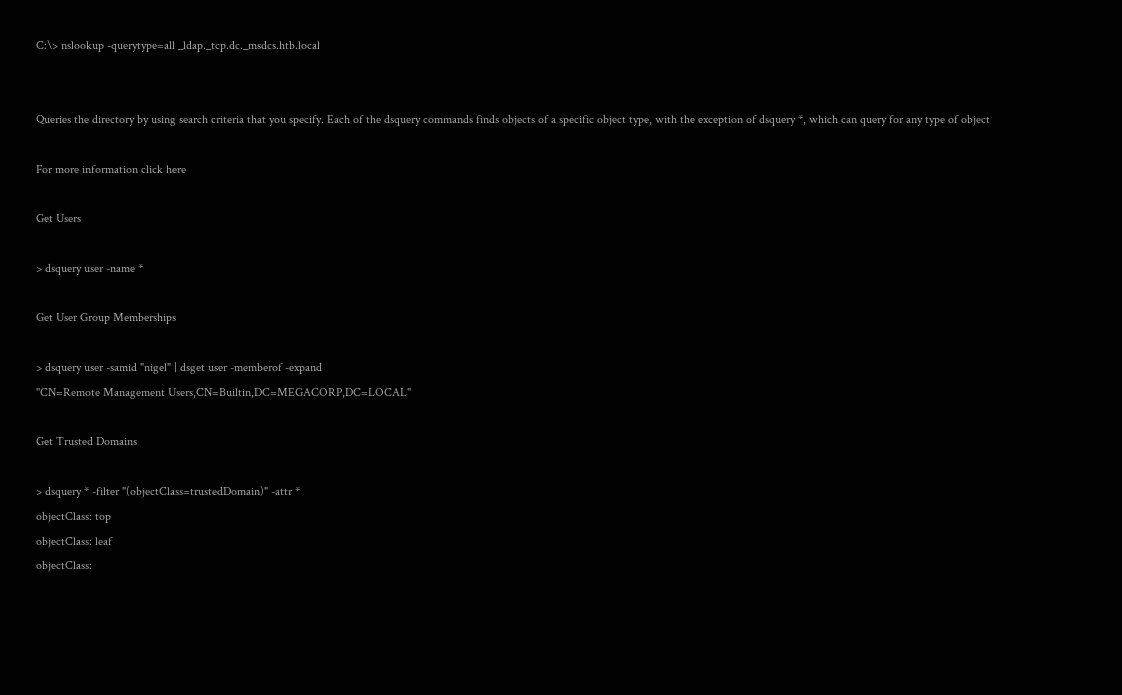C:\> nslookup -querytype=all _ldap._tcp.dc._msdcs.htb.local


Queries the directory by using search criteria that you specify. Each of the dsquery commands finds objects of a specific object type, with the exception of dsquery *, which can query for any type of object

For more information click here

Get Users

> dsquery user -name *

Get User Group Memberships

> dsquery user -samid "nigel" | dsget user -memberof -expand
"CN=Remote Management Users,CN=Builtin,DC=MEGACORP,DC=LOCAL"

Get Trusted Domains

> dsquery * -filter "(objectClass=trustedDomain)" -attr *
objectClass: top
objectClass: leaf
objectClass: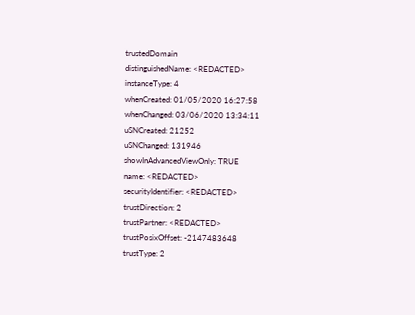trustedDomain
distinguishedName: <REDACTED>
instanceType: 4
whenCreated: 01/05/2020 16:27:58
whenChanged: 03/06/2020 13:34:11
uSNCreated: 21252
uSNChanged: 131946
showInAdvancedViewOnly: TRUE
name: <REDACTED>
securityIdentifier: <REDACTED>
trustDirection: 2
trustPartner: <REDACTED>
trustPosixOffset: -2147483648
trustType: 2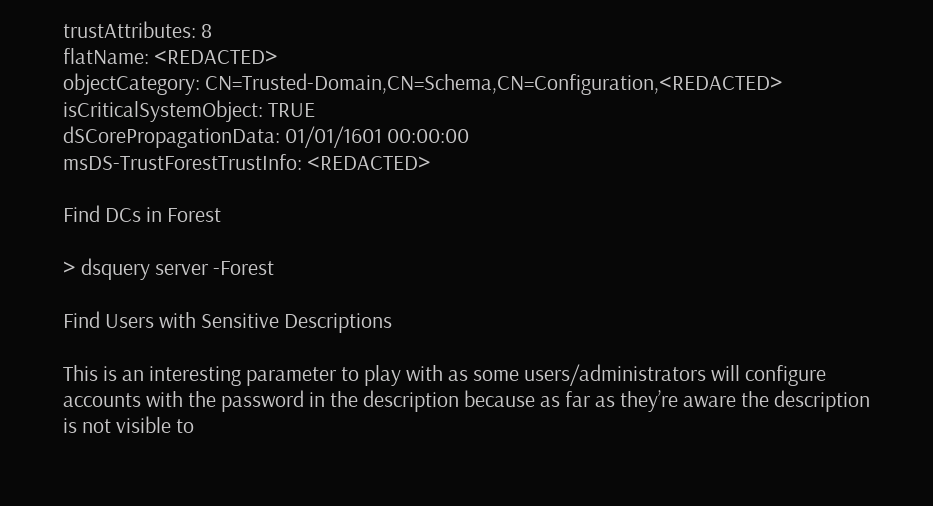trustAttributes: 8
flatName: <REDACTED>
objectCategory: CN=Trusted-Domain,CN=Schema,CN=Configuration,<REDACTED>
isCriticalSystemObject: TRUE
dSCorePropagationData: 01/01/1601 00:00:00
msDS-TrustForestTrustInfo: <REDACTED>

Find DCs in Forest

> dsquery server -Forest

Find Users with Sensitive Descriptions

This is an interesting parameter to play with as some users/administrators will configure accounts with the password in the description because as far as they’re aware the description is not visible to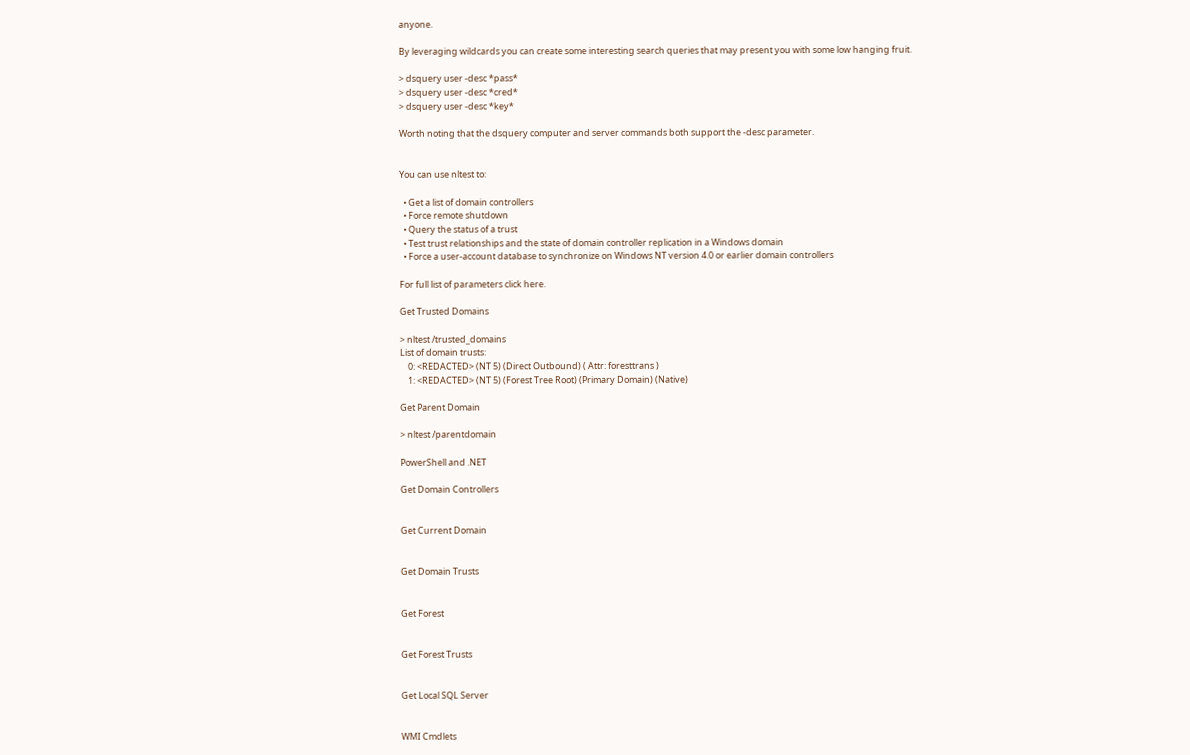anyone.

By leveraging wildcards you can create some interesting search queries that may present you with some low hanging fruit.

> dsquery user -desc *pass*
> dsquery user -desc *cred*
> dsquery user -desc *key*

Worth noting that the dsquery computer and server commands both support the -desc parameter.


You can use nltest to:

  • Get a list of domain controllers
  • Force remote shutdown
  • Query the status of a trust
  • Test trust relationships and the state of domain controller replication in a Windows domain
  • Force a user-account database to synchronize on Windows NT version 4.0 or earlier domain controllers

For full list of parameters click here.

Get Trusted Domains

> nltest /trusted_domains
List of domain trusts:
    0: <REDACTED> (NT 5) (Direct Outbound) ( Attr: foresttrans )
    1: <REDACTED> (NT 5) (Forest Tree Root) (Primary Domain) (Native)

Get Parent Domain

> nltest /parentdomain

PowerShell and .NET

Get Domain Controllers


Get Current Domain


Get Domain Trusts


Get Forest


Get Forest Trusts


Get Local SQL Server


WMI Cmdlets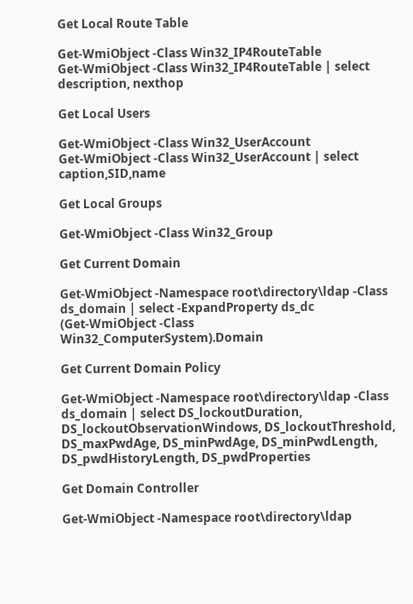Get Local Route Table

Get-WmiObject -Class Win32_IP4RouteTable
Get-WmiObject -Class Win32_IP4RouteTable | select description, nexthop

Get Local Users

Get-WmiObject -Class Win32_UserAccount
Get-WmiObject -Class Win32_UserAccount | select caption,SID,name

Get Local Groups

Get-WmiObject -Class Win32_Group

Get Current Domain

Get-WmiObject -Namespace root\directory\ldap -Class ds_domain | select -ExpandProperty ds_dc
(Get-WmiObject -Class Win32_ComputerSystem).Domain

Get Current Domain Policy

Get-WmiObject -Namespace root\directory\ldap -Class ds_domain | select DS_lockoutDuration, DS_lockoutObservationWindows, DS_lockoutThreshold, DS_maxPwdAge, DS_minPwdAge, DS_minPwdLength, DS_pwdHistoryLength, DS_pwdProperties

Get Domain Controller

Get-WmiObject -Namespace root\directory\ldap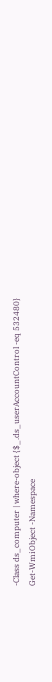-Class ds_computer | where-object {$_.ds_userAccountControl -eq 532480}
Get-WmiObject -Namespace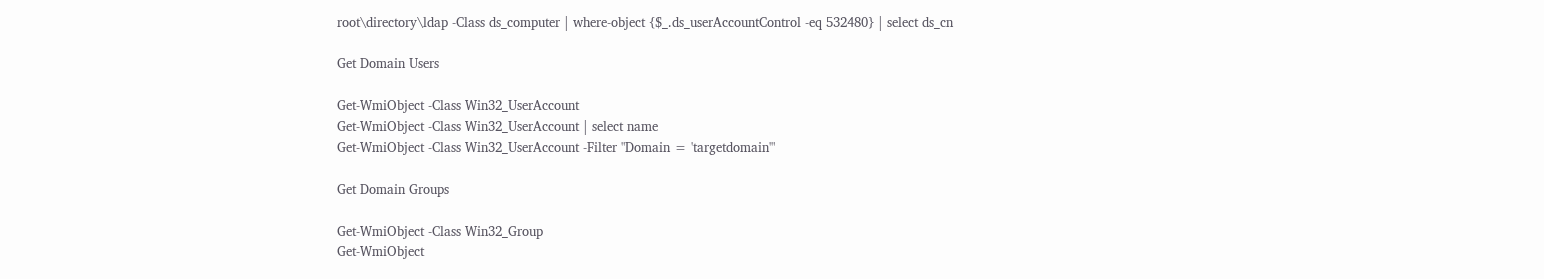root\directory\ldap -Class ds_computer | where-object {$_.ds_userAccountControl -eq 532480} | select ds_cn

Get Domain Users

Get-WmiObject -Class Win32_UserAccount
Get-WmiObject -Class Win32_UserAccount | select name
Get-WmiObject -Class Win32_UserAccount -Filter "Domain = 'targetdomain'"

Get Domain Groups

Get-WmiObject -Class Win32_Group
Get-WmiObject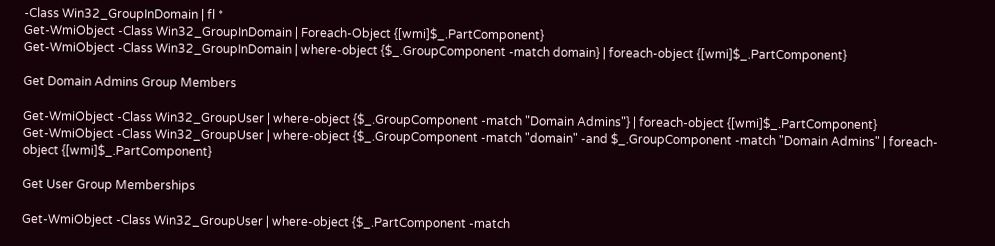-Class Win32_GroupInDomain | fl *
Get-WmiObject -Class Win32_GroupInDomain | Foreach-Object {[wmi]$_.PartComponent}
Get-WmiObject -Class Win32_GroupInDomain | where-object {$_.GroupComponent -match domain} | foreach-object {[wmi]$_.PartComponent}

Get Domain Admins Group Members

Get-WmiObject -Class Win32_GroupUser | where-object {$_.GroupComponent -match "Domain Admins"} | foreach-object {[wmi]$_.PartComponent}
Get-WmiObject -Class Win32_GroupUser | where-object {$_.GroupComponent -match "domain" -and $_.GroupComponent -match "Domain Admins" | foreach-object {[wmi]$_.PartComponent}

Get User Group Memberships

Get-WmiObject -Class Win32_GroupUser | where-object {$_.PartComponent -match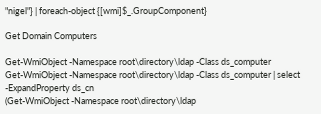"nigel"} | foreach-object {[wmi]$_.GroupComponent}

Get Domain Computers

Get-WmiObject -Namespace root\directory\ldap -Class ds_computer
Get-WmiObject -Namespace root\directory\ldap -Class ds_computer | select -ExpandProperty ds_cn
(Get-WmiObject -Namespace root\directory\ldap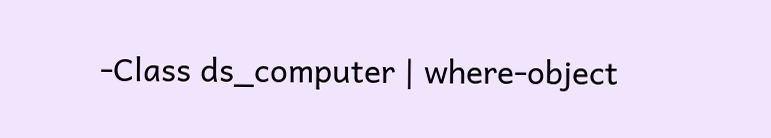-Class ds_computer | where-object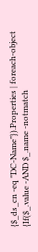{$_ds_cn -eq "DC-Name"}).Properties | foreach-object {If($_.value -AND $_.name -notmatch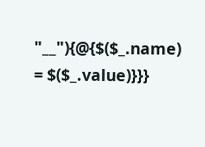"__"){@{$($_.name) = $($_.value)}}}